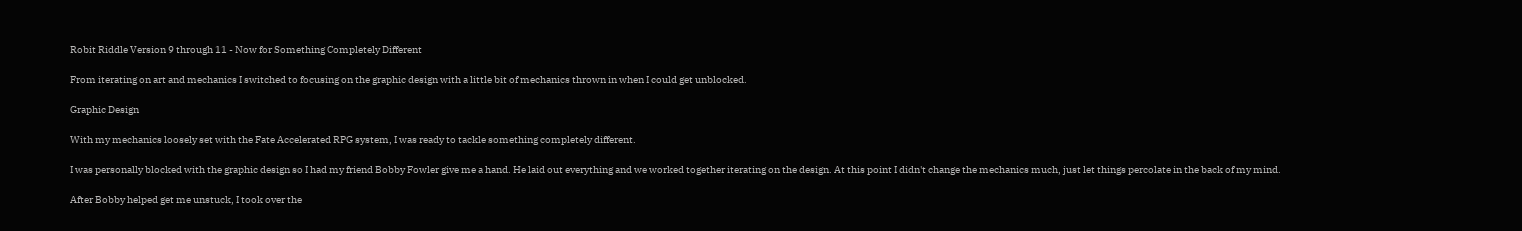Robit Riddle Version 9 through 11 - Now for Something Completely Different

From iterating on art and mechanics I switched to focusing on the graphic design with a little bit of mechanics thrown in when I could get unblocked.

Graphic Design

With my mechanics loosely set with the Fate Accelerated RPG system, I was ready to tackle something completely different.

I was personally blocked with the graphic design so I had my friend Bobby Fowler give me a hand. He laid out everything and we worked together iterating on the design. At this point I didn't change the mechanics much, just let things percolate in the back of my mind.

After Bobby helped get me unstuck, I took over the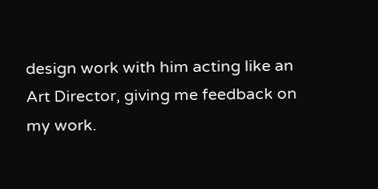design work with him acting like an Art Director, giving me feedback on my work.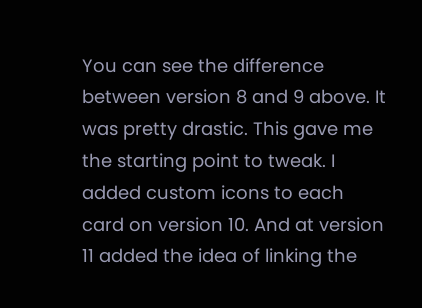You can see the difference between version 8 and 9 above. It was pretty drastic. This gave me the starting point to tweak. I added custom icons to each card on version 10. And at version 11 added the idea of linking the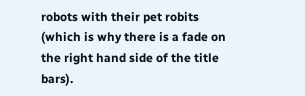robots with their pet robits (which is why there is a fade on the right hand side of the title bars).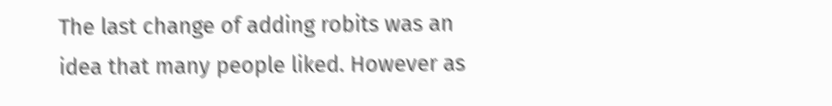The last change of adding robits was an idea that many people liked. However as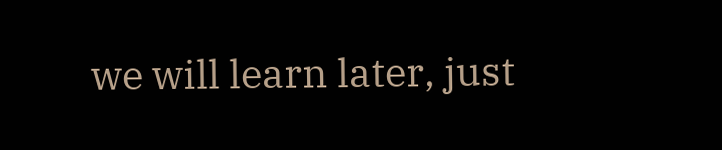we will learn later, just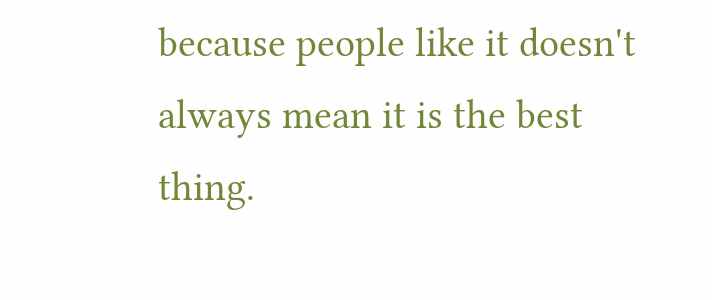because people like it doesn't always mean it is the best thing.